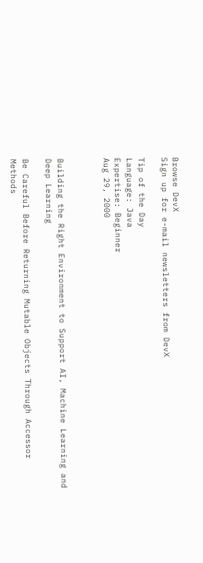Browse DevX
Sign up for e-mail newsletters from DevX

Tip of the Day
Language: Java
Expertise: Beginner
Aug 29, 2000



Building the Right Environment to Support AI, Machine Learning and Deep Learning

Be Careful Before Returning Mutable Objects Through Accessor Methods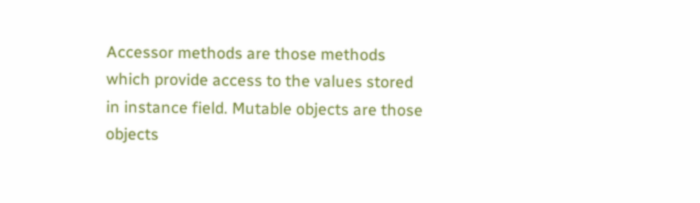Accessor methods are those methods which provide access to the values stored in instance field. Mutable objects are those objects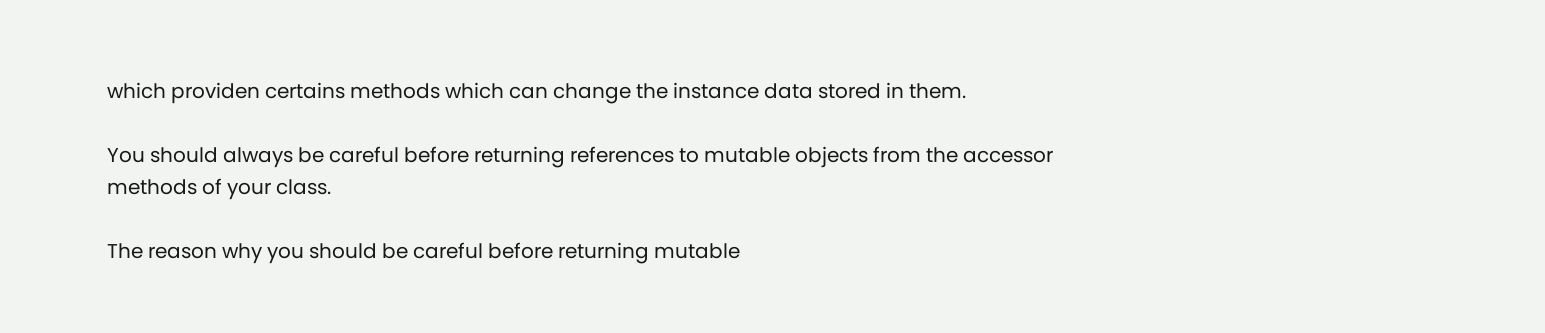which providen certains methods which can change the instance data stored in them.

You should always be careful before returning references to mutable objects from the accessor methods of your class.

The reason why you should be careful before returning mutable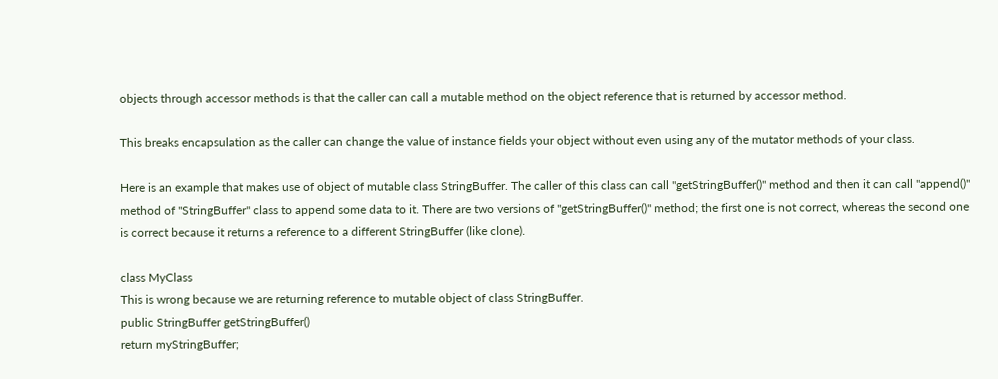objects through accessor methods is that the caller can call a mutable method on the object reference that is returned by accessor method.

This breaks encapsulation as the caller can change the value of instance fields your object without even using any of the mutator methods of your class.

Here is an example that makes use of object of mutable class StringBuffer. The caller of this class can call "getStringBuffer()" method and then it can call "append()" method of "StringBuffer" class to append some data to it. There are two versions of "getStringBuffer()" method; the first one is not correct, whereas the second one is correct because it returns a reference to a different StringBuffer (like clone).

class MyClass
This is wrong because we are returning reference to mutable object of class StringBuffer.
public StringBuffer getStringBuffer()
return myStringBuffer;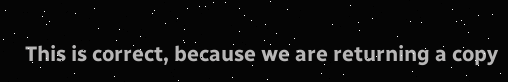This is correct, because we are returning a copy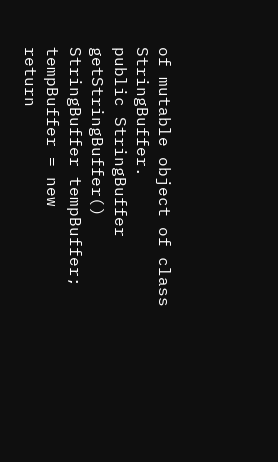of mutable object of class StringBuffer.
public StringBuffer getStringBuffer()
StringBuffer tempBuffer;
tempBuffer = new
return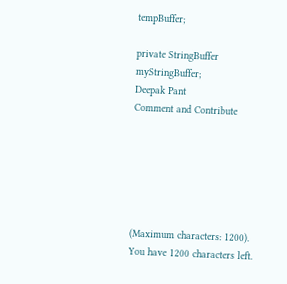tempBuffer;

private StringBuffer myStringBuffer;
Deepak Pant
Comment and Contribute






(Maximum characters: 1200). You have 1200 characters left.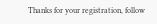Thanks for your registration, follow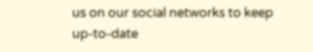us on our social networks to keep up-to-date